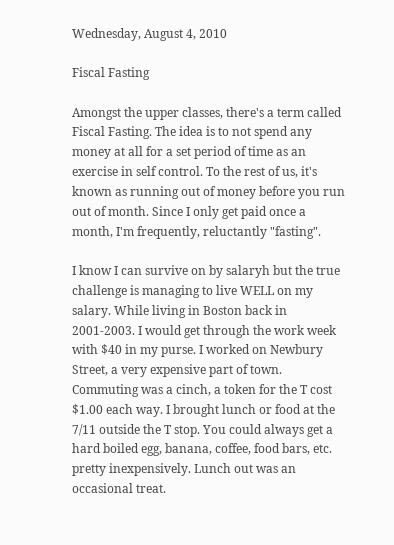Wednesday, August 4, 2010

Fiscal Fasting

Amongst the upper classes, there's a term called Fiscal Fasting. The idea is to not spend any money at all for a set period of time as an exercise in self control. To the rest of us, it's known as running out of money before you run out of month. Since I only get paid once a month, I'm frequently, reluctantly "fasting".

I know I can survive on by salaryh but the true challenge is managing to live WELL on my salary. While living in Boston back in 2001-2003. I would get through the work week with $40 in my purse. I worked on Newbury Street, a very expensive part of town. Commuting was a cinch, a token for the T cost $1.00 each way. I brought lunch or food at the 7/11 outside the T stop. You could always get a hard boiled egg, banana, coffee, food bars, etc. pretty inexpensively. Lunch out was an occasional treat.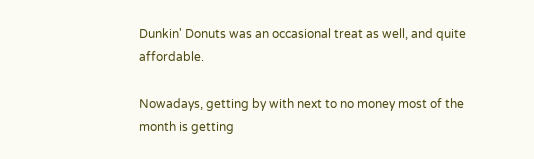Dunkin' Donuts was an occasional treat as well, and quite affordable.

Nowadays, getting by with next to no money most of the month is getting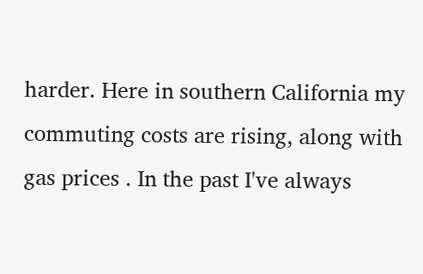harder. Here in southern California my commuting costs are rising, along with gas prices . In the past I've always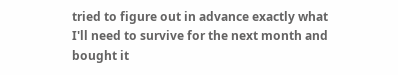tried to figure out in advance exactly what I'll need to survive for the next month and bought it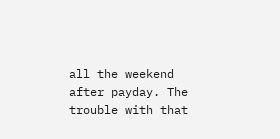all the weekend after payday. The trouble with that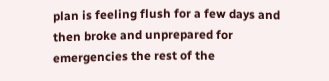plan is feeling flush for a few days and then broke and unprepared for emergencies the rest of the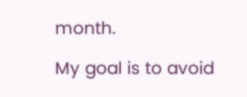month.

My goal is to avoid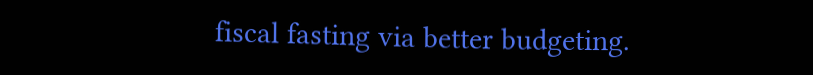fiscal fasting via better budgeting.